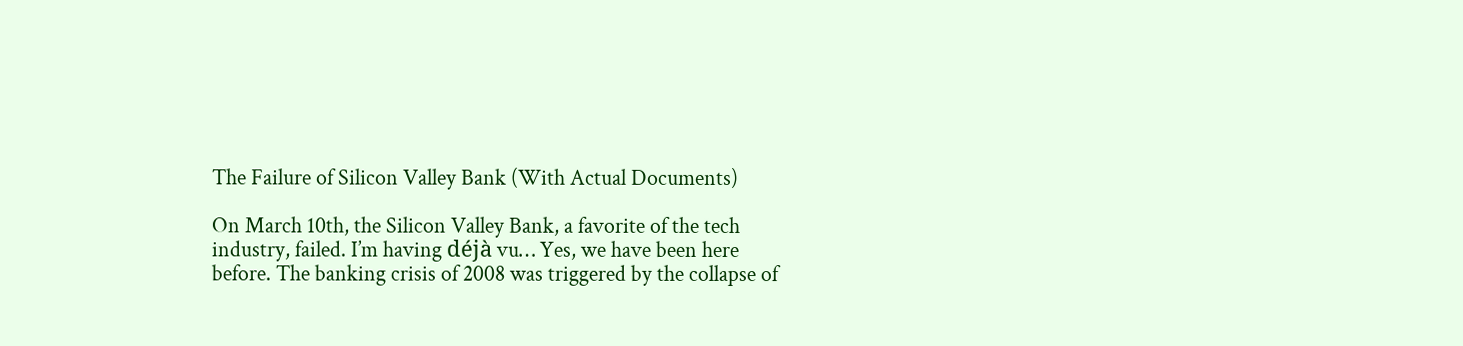The Failure of Silicon Valley Bank (With Actual Documents)

On March 10th, the Silicon Valley Bank, a favorite of the tech industry, failed. I’m having déjà vu… Yes, we have been here before. The banking crisis of 2008 was triggered by the collapse of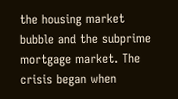the housing market bubble and the subprime mortgage market. The crisis began when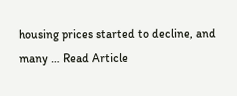housing prices started to decline, and many … Read Article